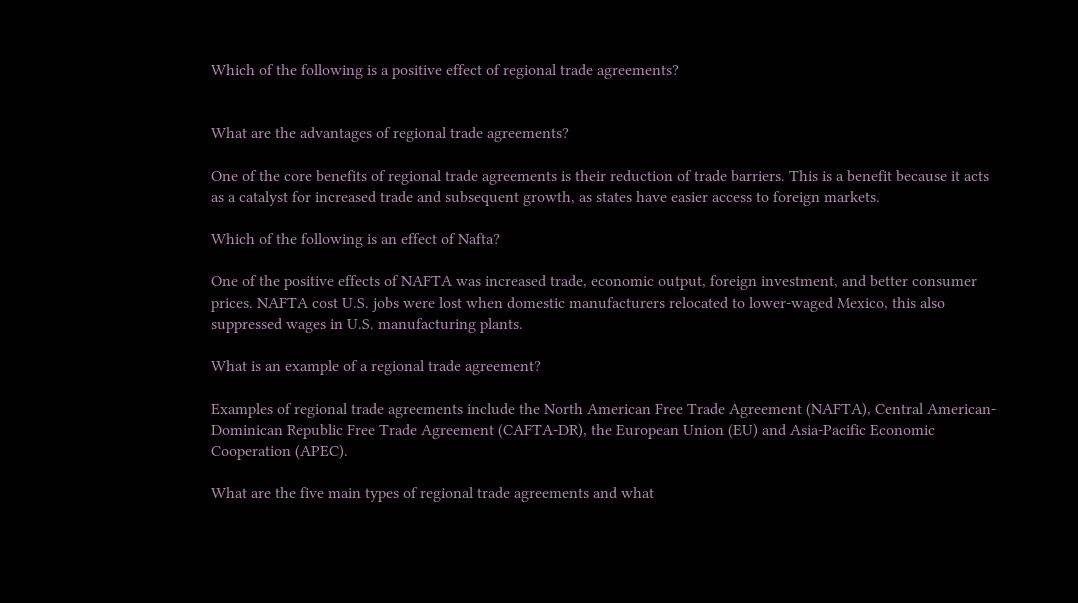Which of the following is a positive effect of regional trade agreements?


What are the advantages of regional trade agreements?

One of the core benefits of regional trade agreements is their reduction of trade barriers. This is a benefit because it acts as a catalyst for increased trade and subsequent growth, as states have easier access to foreign markets.

Which of the following is an effect of Nafta?

One of the positive effects of NAFTA was increased trade, economic output, foreign investment, and better consumer prices. NAFTA cost U.S. jobs were lost when domestic manufacturers relocated to lower-waged Mexico, this also suppressed wages in U.S. manufacturing plants.

What is an example of a regional trade agreement?

Examples of regional trade agreements include the North American Free Trade Agreement (NAFTA), Central American-Dominican Republic Free Trade Agreement (CAFTA-DR), the European Union (EU) and Asia-Pacific Economic Cooperation (APEC).

What are the five main types of regional trade agreements and what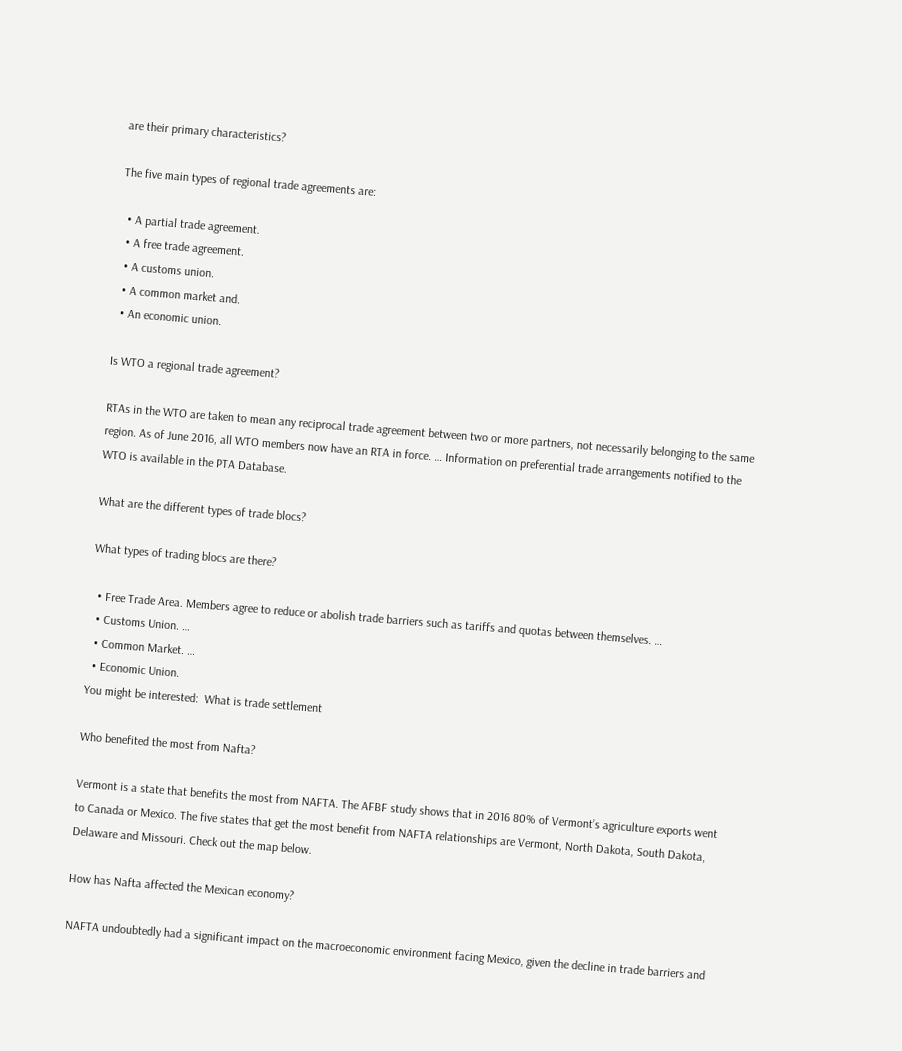are their primary characteristics?

The five main types of regional trade agreements are:

  • A partial trade agreement.
  • A free trade agreement.
  • A customs union.
  • A common market and.
  • An economic union.

Is WTO a regional trade agreement?

RTAs in the WTO are taken to mean any reciprocal trade agreement between two or more partners, not necessarily belonging to the same region. As of June 2016, all WTO members now have an RTA in force. … Information on preferential trade arrangements notified to the WTO is available in the PTA Database.

What are the different types of trade blocs?

What types of trading blocs are there?

  • Free Trade Area. Members agree to reduce or abolish trade barriers such as tariffs and quotas between themselves. …
  • Customs Union. …
  • Common Market. …
  • Economic Union.
You might be interested:  What is trade settlement

Who benefited the most from Nafta?

Vermont is a state that benefits the most from NAFTA. The AFBF study shows that in 2016 80% of Vermont’s agriculture exports went to Canada or Mexico. The five states that get the most benefit from NAFTA relationships are Vermont, North Dakota, South Dakota, Delaware and Missouri. Check out the map below.

How has Nafta affected the Mexican economy?

NAFTA undoubtedly had a significant impact on the macroeconomic environment facing Mexico, given the decline in trade barriers and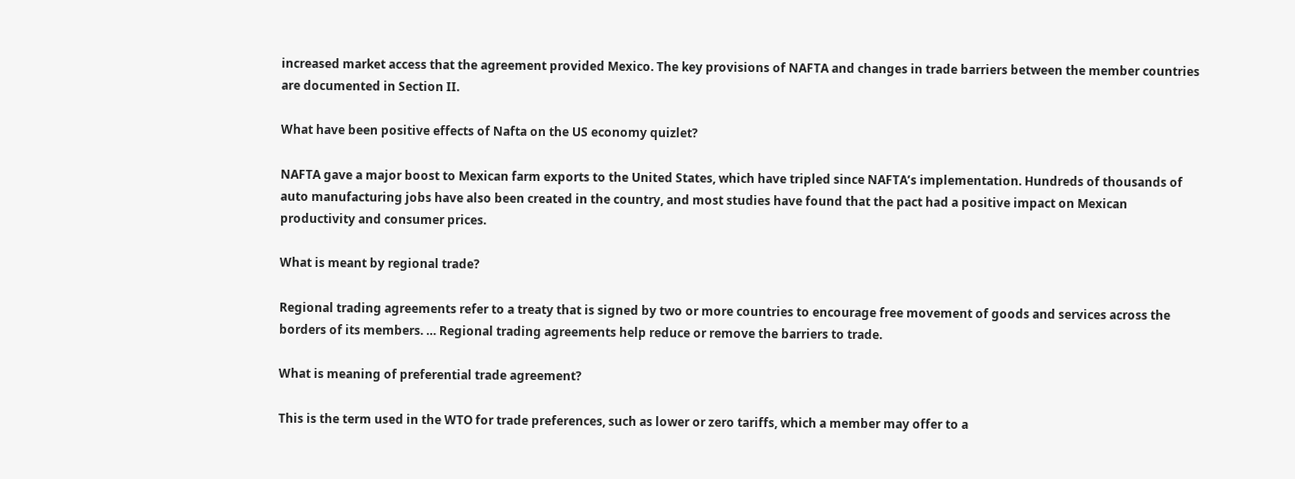increased market access that the agreement provided Mexico. The key provisions of NAFTA and changes in trade barriers between the member countries are documented in Section II.

What have been positive effects of Nafta on the US economy quizlet?

NAFTA gave a major boost to Mexican farm exports to the United States, which have tripled since NAFTA’s implementation. Hundreds of thousands of auto manufacturing jobs have also been created in the country, and most studies have found that the pact had a positive impact on Mexican productivity and consumer prices.

What is meant by regional trade?

Regional trading agreements refer to a treaty that is signed by two or more countries to encourage free movement of goods and services across the borders of its members. … Regional trading agreements help reduce or remove the barriers to trade.

What is meaning of preferential trade agreement?

This is the term used in the WTO for trade preferences, such as lower or zero tariffs, which a member may offer to a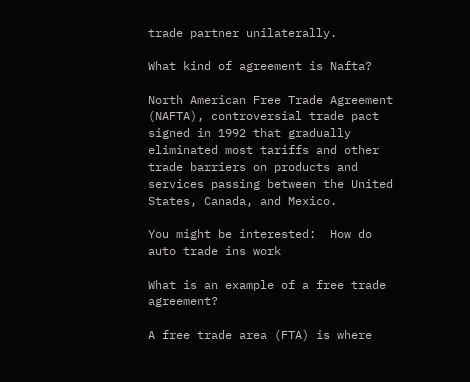trade partner unilaterally.

What kind of agreement is Nafta?

North American Free Trade Agreement (NAFTA), controversial trade pact signed in 1992 that gradually eliminated most tariffs and other trade barriers on products and services passing between the United States, Canada, and Mexico.

You might be interested:  How do auto trade ins work

What is an example of a free trade agreement?

A free trade area (FTA) is where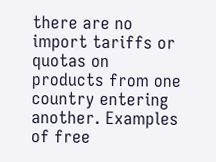there are no import tariffs or quotas on products from one country entering another. Examples of free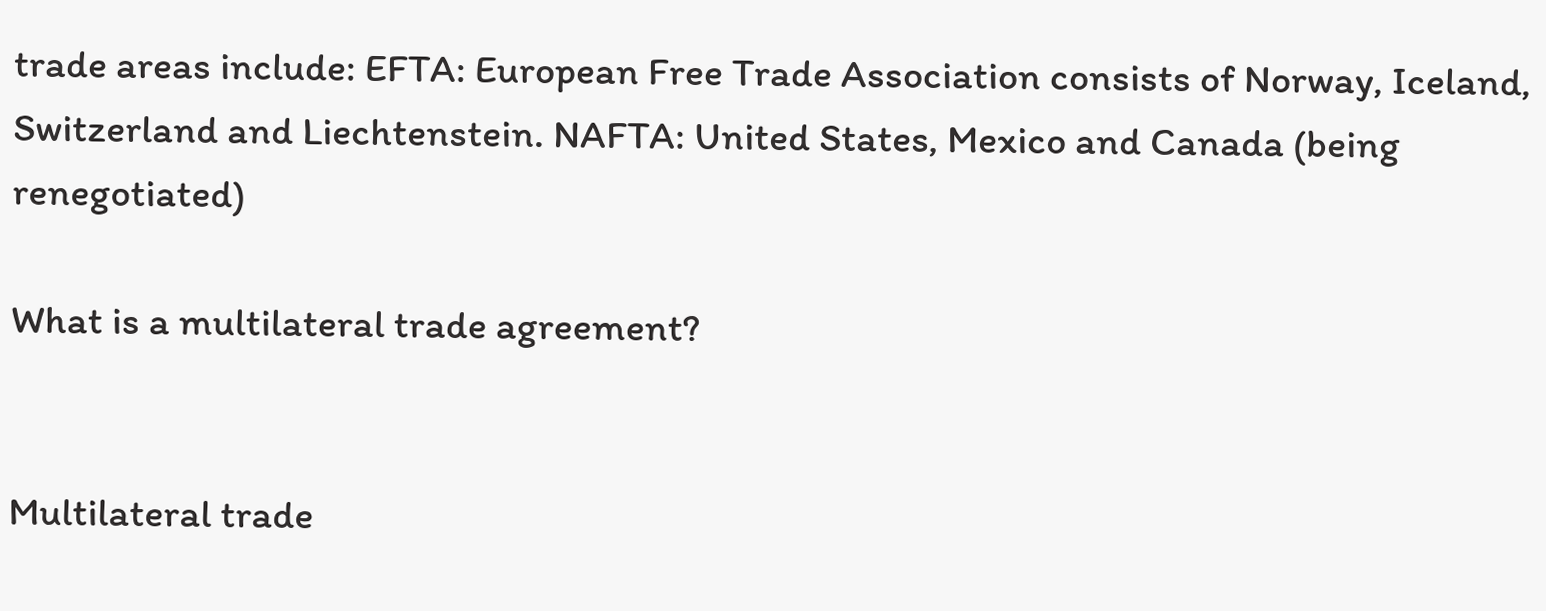trade areas include: EFTA: European Free Trade Association consists of Norway, Iceland, Switzerland and Liechtenstein. NAFTA: United States, Mexico and Canada (being renegotiated)

What is a multilateral trade agreement?


Multilateral trade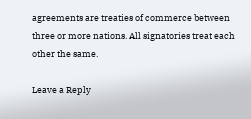agreements are treaties of commerce between three or more nations. All signatories treat each other the same.

Leave a Reply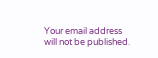Your email address will not be published.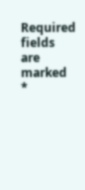Required fields are marked *